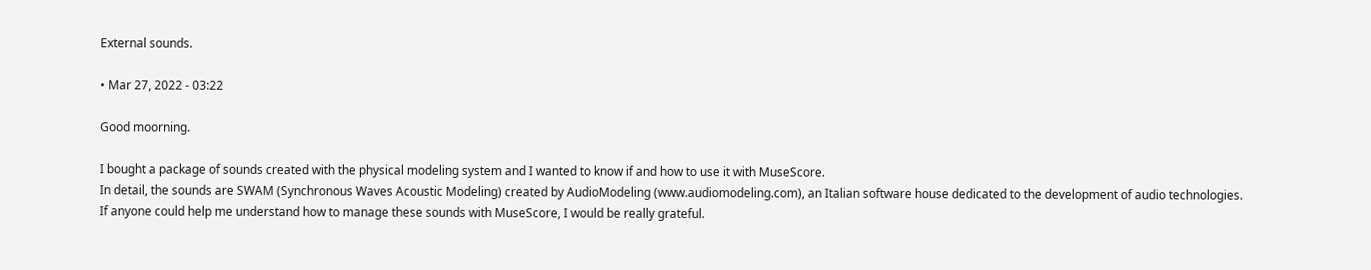External sounds.

• Mar 27, 2022 - 03:22

Good moorning.

I bought a package of sounds created with the physical modeling system and I wanted to know if and how to use it with MuseScore.
In detail, the sounds are SWAM (Synchronous Waves Acoustic Modeling) created by AudioModeling (www.audiomodeling.com), an Italian software house dedicated to the development of audio technologies.
If anyone could help me understand how to manage these sounds with MuseScore, I would be really grateful.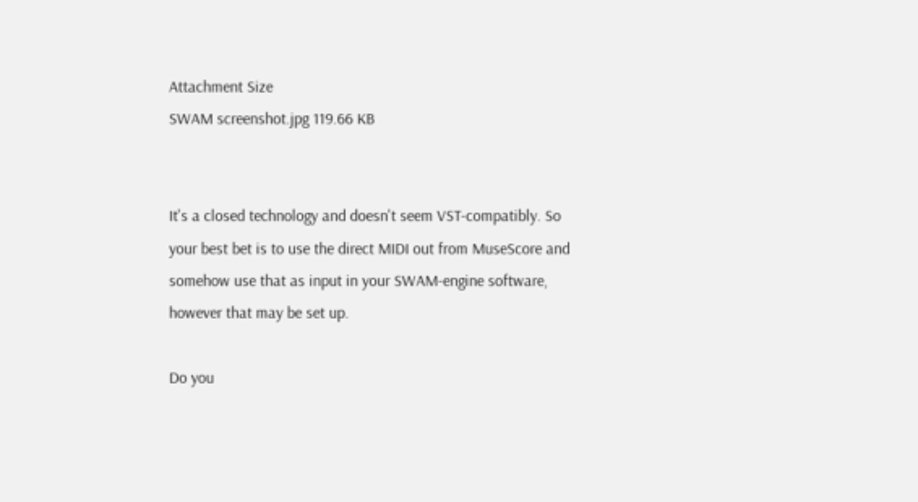Attachment Size
SWAM screenshot.jpg 119.66 KB


It's a closed technology and doesn't seem VST-compatibly. So your best bet is to use the direct MIDI out from MuseScore and somehow use that as input in your SWAM-engine software, however that may be set up.

Do you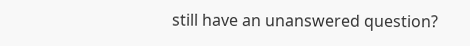still have an unanswered question?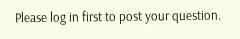Please log in first to post your question.